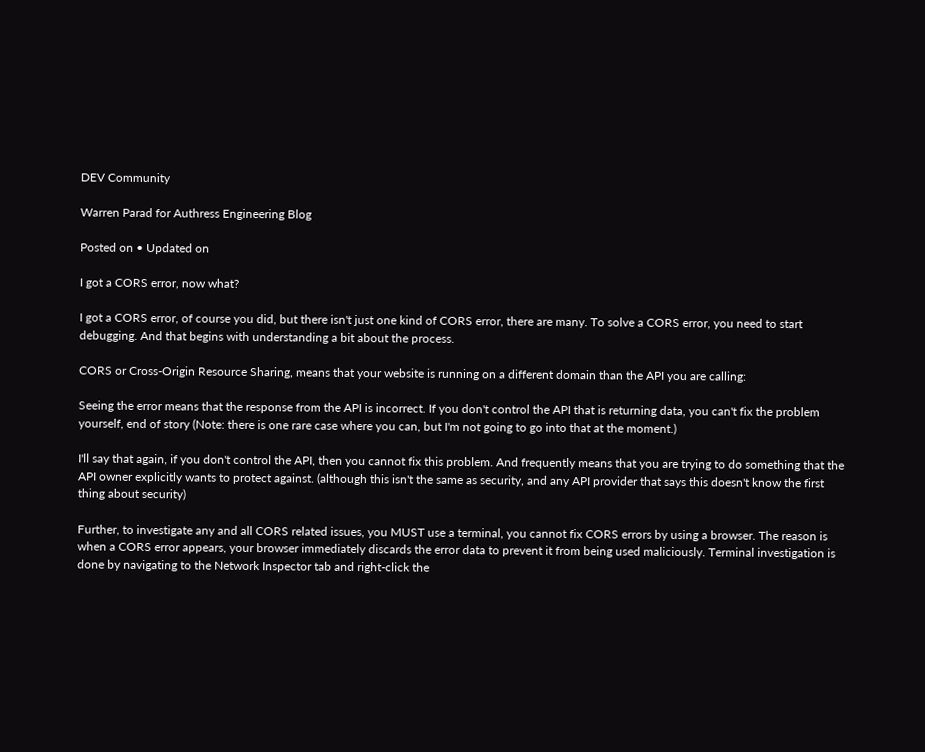DEV Community

Warren Parad for Authress Engineering Blog

Posted on • Updated on

I got a CORS error, now what?

I got a CORS error, of course you did, but there isn't just one kind of CORS error, there are many. To solve a CORS error, you need to start debugging. And that begins with understanding a bit about the process.

CORS or Cross-Origin Resource Sharing, means that your website is running on a different domain than the API you are calling:

Seeing the error means that the response from the API is incorrect. If you don't control the API that is returning data, you can't fix the problem yourself, end of story (Note: there is one rare case where you can, but I'm not going to go into that at the moment.)

I'll say that again, if you don't control the API, then you cannot fix this problem. And frequently means that you are trying to do something that the API owner explicitly wants to protect against. (although this isn't the same as security, and any API provider that says this doesn't know the first thing about security)

Further, to investigate any and all CORS related issues, you MUST use a terminal, you cannot fix CORS errors by using a browser. The reason is when a CORS error appears, your browser immediately discards the error data to prevent it from being used maliciously. Terminal investigation is done by navigating to the Network Inspector tab and right-click the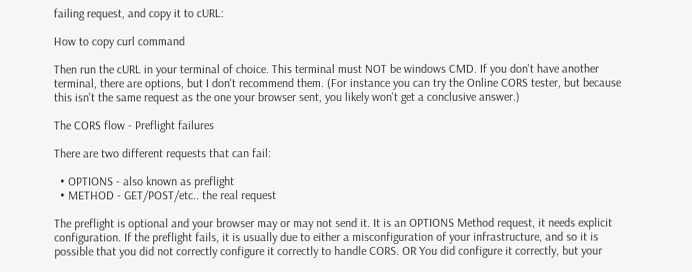failing request, and copy it to cURL:

How to copy curl command

Then run the cURL in your terminal of choice. This terminal must NOT be windows CMD. If you don't have another terminal, there are options, but I don't recommend them. (For instance you can try the Online CORS tester, but because this isn't the same request as the one your browser sent, you likely won't get a conclusive answer.)

The CORS flow - Preflight failures

There are two different requests that can fail:

  • OPTIONS - also known as preflight
  • METHOD - GET/POST/etc.. the real request

The preflight is optional and your browser may or may not send it. It is an OPTIONS Method request, it needs explicit configuration. If the preflight fails, it is usually due to either a misconfiguration of your infrastructure, and so it is possible that you did not correctly configure it correctly to handle CORS. OR You did configure it correctly, but your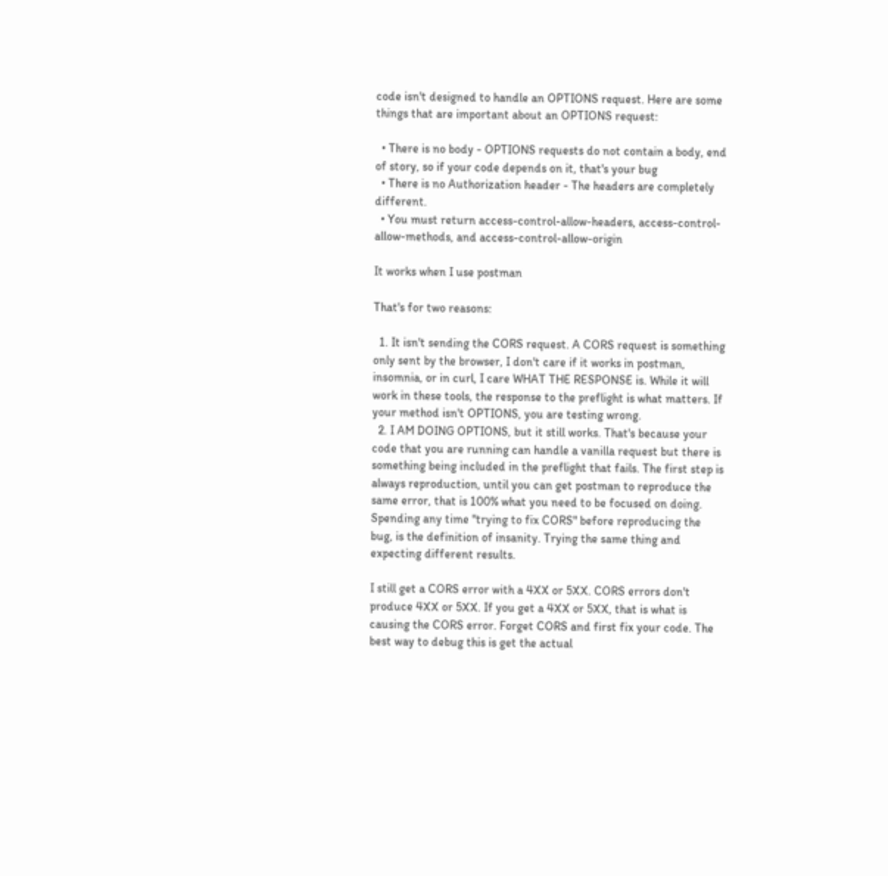code isn't designed to handle an OPTIONS request. Here are some things that are important about an OPTIONS request:

  • There is no body - OPTIONS requests do not contain a body, end of story, so if your code depends on it, that's your bug
  • There is no Authorization header - The headers are completely different.
  • You must return access-control-allow-headers, access-control-allow-methods, and access-control-allow-origin

It works when I use postman

That's for two reasons:

  1. It isn't sending the CORS request. A CORS request is something only sent by the browser, I don't care if it works in postman, insomnia, or in curl, I care WHAT THE RESPONSE is. While it will work in these tools, the response to the preflight is what matters. If your method isn't OPTIONS, you are testing wrong.
  2. I AM DOING OPTIONS, but it still works. That's because your code that you are running can handle a vanilla request but there is something being included in the preflight that fails. The first step is always reproduction, until you can get postman to reproduce the same error, that is 100% what you need to be focused on doing. Spending any time "trying to fix CORS" before reproducing the bug, is the definition of insanity. Trying the same thing and expecting different results.

I still get a CORS error with a 4XX or 5XX. CORS errors don't produce 4XX or 5XX. If you get a 4XX or 5XX, that is what is causing the CORS error. Forget CORS and first fix your code. The best way to debug this is get the actual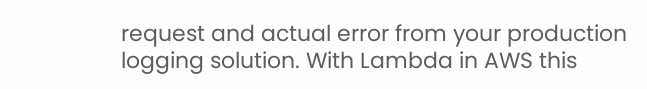request and actual error from your production logging solution. With Lambda in AWS this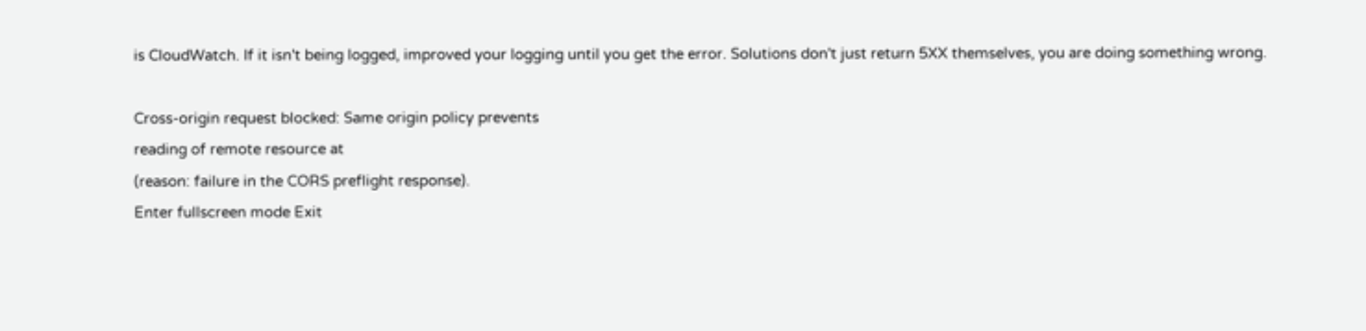is CloudWatch. If it isn't being logged, improved your logging until you get the error. Solutions don't just return 5XX themselves, you are doing something wrong.

Cross-origin request blocked: Same origin policy prevents
reading of remote resource at
(reason: failure in the CORS preflight response).
Enter fullscreen mode Exit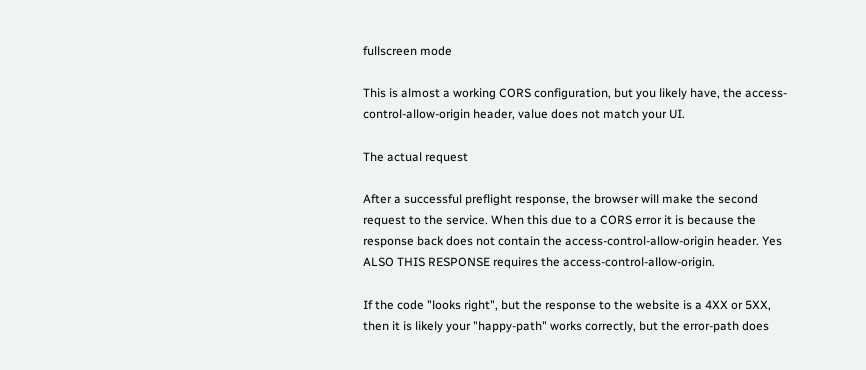fullscreen mode

This is almost a working CORS configuration, but you likely have, the access-control-allow-origin header, value does not match your UI.

The actual request

After a successful preflight response, the browser will make the second request to the service. When this due to a CORS error it is because the response back does not contain the access-control-allow-origin header. Yes ALSO THIS RESPONSE requires the access-control-allow-origin.

If the code "looks right", but the response to the website is a 4XX or 5XX, then it is likely your "happy-path" works correctly, but the error-path does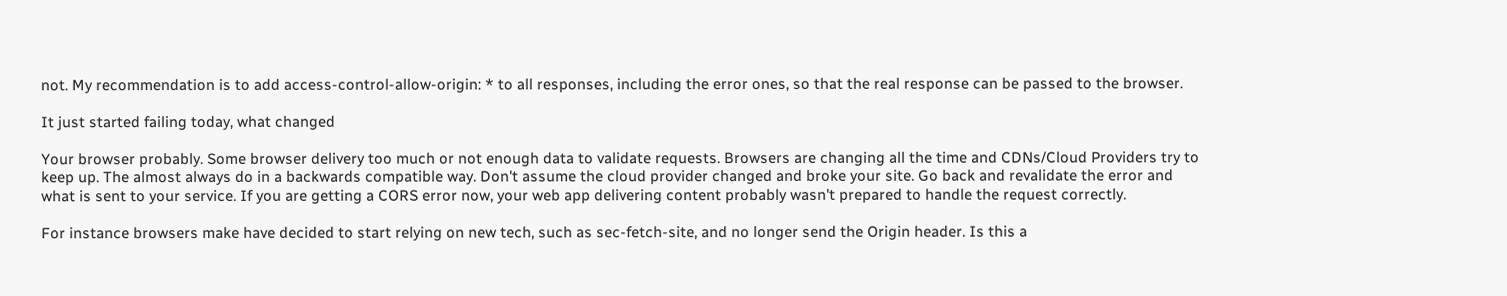not. My recommendation is to add access-control-allow-origin: * to all responses, including the error ones, so that the real response can be passed to the browser.

It just started failing today, what changed

Your browser probably. Some browser delivery too much or not enough data to validate requests. Browsers are changing all the time and CDNs/Cloud Providers try to keep up. The almost always do in a backwards compatible way. Don't assume the cloud provider changed and broke your site. Go back and revalidate the error and what is sent to your service. If you are getting a CORS error now, your web app delivering content probably wasn't prepared to handle the request correctly.

For instance browsers make have decided to start relying on new tech, such as sec-fetch-site, and no longer send the Origin header. Is this a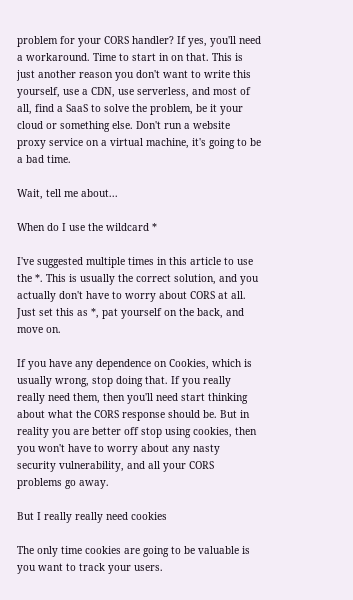problem for your CORS handler? If yes, you'll need a workaround. Time to start in on that. This is just another reason you don't want to write this yourself, use a CDN, use serverless, and most of all, find a SaaS to solve the problem, be it your cloud or something else. Don't run a website proxy service on a virtual machine, it's going to be a bad time.

Wait, tell me about...

When do I use the wildcard *

I've suggested multiple times in this article to use the *. This is usually the correct solution, and you actually don't have to worry about CORS at all. Just set this as *, pat yourself on the back, and move on.

If you have any dependence on Cookies, which is usually wrong, stop doing that. If you really really need them, then you'll need start thinking about what the CORS response should be. But in reality you are better off stop using cookies, then you won't have to worry about any nasty security vulnerability, and all your CORS problems go away.

But I really really need cookies

The only time cookies are going to be valuable is you want to track your users.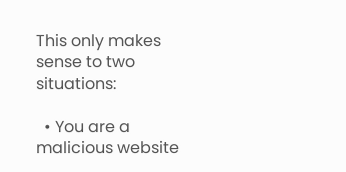This only makes sense to two situations:

  • You are a malicious website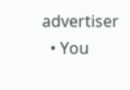advertiser
  • You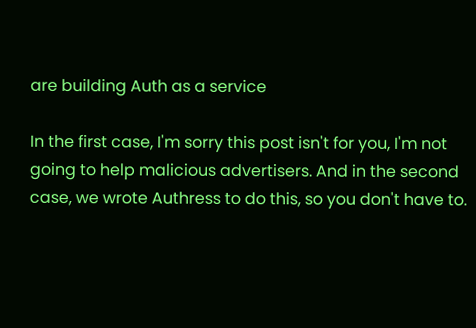are building Auth as a service

In the first case, I'm sorry this post isn't for you, I'm not going to help malicious advertisers. And in the second case, we wrote Authress to do this, so you don't have to.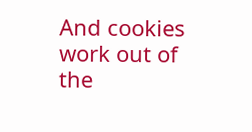And cookies work out of the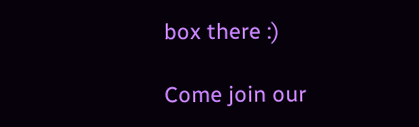box there :)

Come join our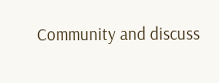Community and discuss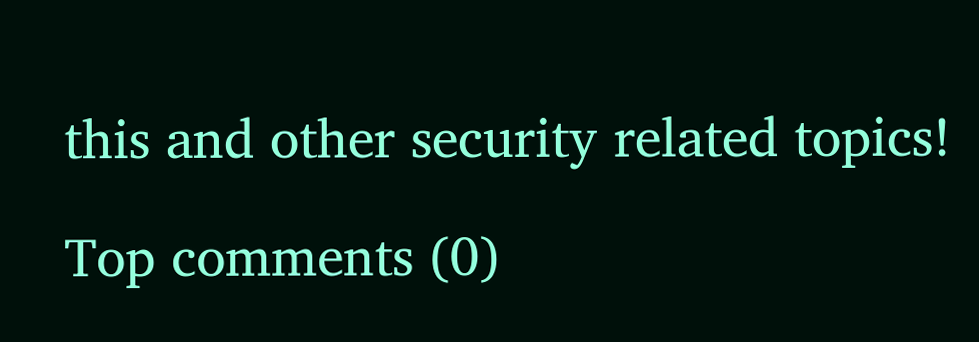this and other security related topics!

Top comments (0)